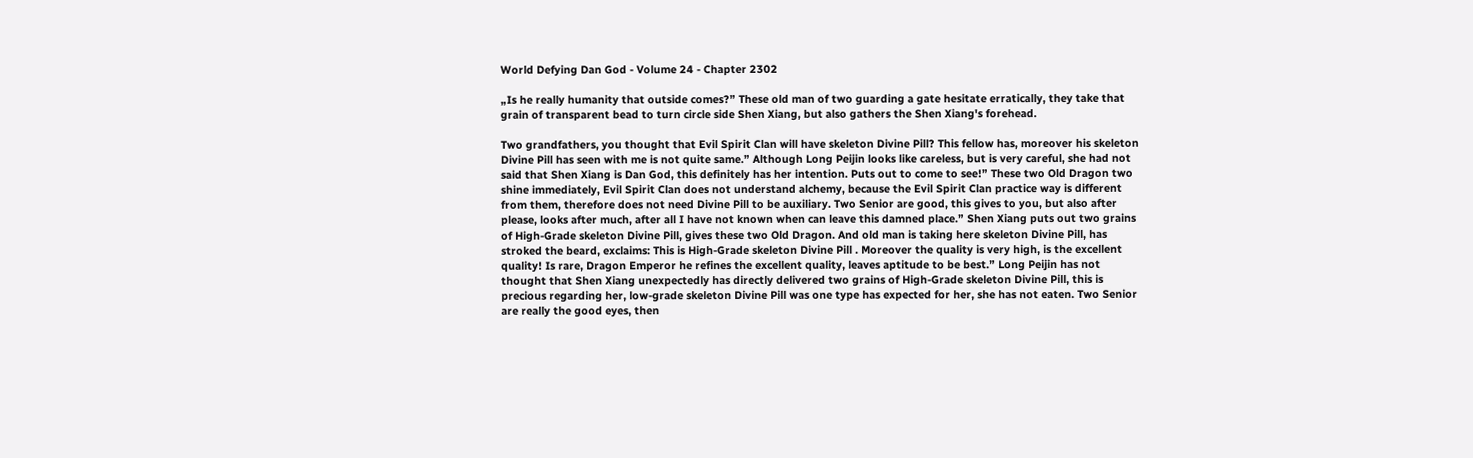World Defying Dan God - Volume 24 - Chapter 2302

„Is he really humanity that outside comes?” These old man of two guarding a gate hesitate erratically, they take that grain of transparent bead to turn circle side Shen Xiang, but also gathers the Shen Xiang's forehead.

Two grandfathers, you thought that Evil Spirit Clan will have skeleton Divine Pill? This fellow has, moreover his skeleton Divine Pill has seen with me is not quite same.” Although Long Peijin looks like careless, but is very careful, she had not said that Shen Xiang is Dan God, this definitely has her intention. Puts out to come to see!” These two Old Dragon two shine immediately, Evil Spirit Clan does not understand alchemy, because the Evil Spirit Clan practice way is different from them, therefore does not need Divine Pill to be auxiliary. Two Senior are good, this gives to you, but also after please, looks after much, after all I have not known when can leave this damned place.” Shen Xiang puts out two grains of High-Grade skeleton Divine Pill, gives these two Old Dragon. And old man is taking here skeleton Divine Pill, has stroked the beard, exclaims: This is High-Grade skeleton Divine Pill . Moreover the quality is very high, is the excellent quality! Is rare, Dragon Emperor he refines the excellent quality, leaves aptitude to be best.” Long Peijin has not thought that Shen Xiang unexpectedly has directly delivered two grains of High-Grade skeleton Divine Pill, this is precious regarding her, low-grade skeleton Divine Pill was one type has expected for her, she has not eaten. Two Senior are really the good eyes, then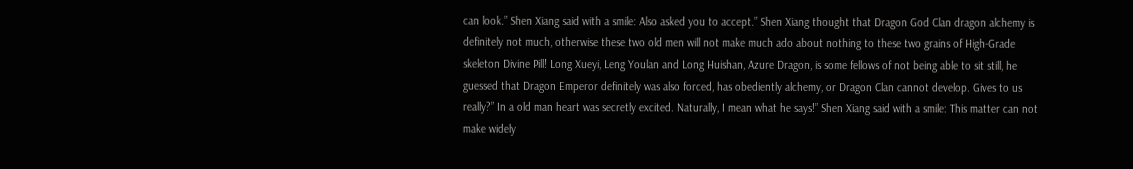can look.” Shen Xiang said with a smile: Also asked you to accept.” Shen Xiang thought that Dragon God Clan dragon alchemy is definitely not much, otherwise these two old men will not make much ado about nothing to these two grains of High-Grade skeleton Divine Pill! Long Xueyi, Leng Youlan and Long Huishan, Azure Dragon, is some fellows of not being able to sit still, he guessed that Dragon Emperor definitely was also forced, has obediently alchemy, or Dragon Clan cannot develop. Gives to us really?” In a old man heart was secretly excited. Naturally, I mean what he says!” Shen Xiang said with a smile: This matter can not make widely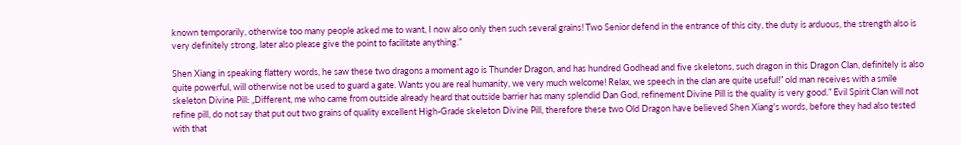known temporarily, otherwise too many people asked me to want, I now also only then such several grains! Two Senior defend in the entrance of this city, the duty is arduous, the strength also is very definitely strong, later also please give the point to facilitate anything.”

Shen Xiang in speaking flattery words, he saw these two dragons a moment ago is Thunder Dragon, and has hundred Godhead and five skeletons, such dragon in this Dragon Clan, definitely is also quite powerful, will otherwise not be used to guard a gate. Wants you are real humanity, we very much welcome! Relax, we speech in the clan are quite useful!” old man receives with a smile skeleton Divine Pill: „Different, me who came from outside already heard that outside barrier has many splendid Dan God, refinement Divine Pill is the quality is very good.” Evil Spirit Clan will not refine pill, do not say that put out two grains of quality excellent High-Grade skeleton Divine Pill, therefore these two Old Dragon have believed Shen Xiang's words, before they had also tested with that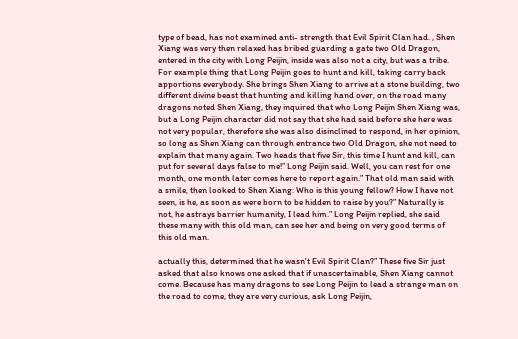type of bead, has not examined anti- strength that Evil Spirit Clan had. , Shen Xiang was very then relaxed has bribed guarding a gate two Old Dragon, entered in the city with Long Peijin, inside was also not a city, but was a tribe. For example thing that Long Peijin goes to hunt and kill, taking carry back apportions everybody. She brings Shen Xiang to arrive at a stone building, two different divine beast that hunting and killing hand over, on the road many dragons noted Shen Xiang, they inquired that who Long Peijin Shen Xiang was, but a Long Peijin character did not say that she had said before she here was not very popular, therefore she was also disinclined to respond, in her opinion, so long as Shen Xiang can through entrance two Old Dragon, she not need to explain that many again. Two heads that five Sir, this time I hunt and kill, can put for several days false to me!” Long Peijin said. Well, you can rest for one month, one month later comes here to report again.” That old man said with a smile, then looked to Shen Xiang: Who is this young fellow? How I have not seen, is he, as soon as were born to be hidden to raise by you?” Naturally is not, he astrays barrier humanity, I lead him.” Long Peijin replied, she said these many with this old man, can see her and being on very good terms of this old man.

actually this, determined that he wasn't Evil Spirit Clan?” These five Sir just asked that also knows one asked that if unascertainable, Shen Xiang cannot come. Because has many dragons to see Long Peijin to lead a strange man on the road to come, they are very curious, ask Long Peijin,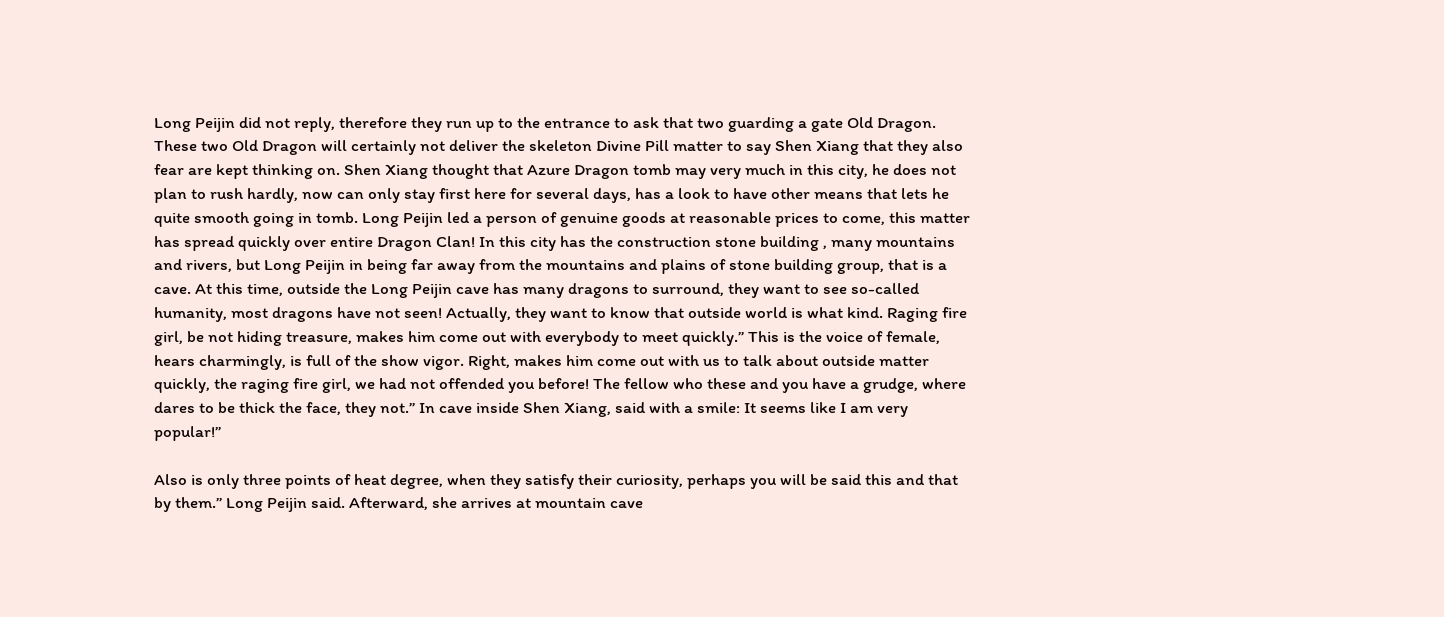Long Peijin did not reply, therefore they run up to the entrance to ask that two guarding a gate Old Dragon. These two Old Dragon will certainly not deliver the skeleton Divine Pill matter to say Shen Xiang that they also fear are kept thinking on. Shen Xiang thought that Azure Dragon tomb may very much in this city, he does not plan to rush hardly, now can only stay first here for several days, has a look to have other means that lets he quite smooth going in tomb. Long Peijin led a person of genuine goods at reasonable prices to come, this matter has spread quickly over entire Dragon Clan! In this city has the construction stone building , many mountains and rivers, but Long Peijin in being far away from the mountains and plains of stone building group, that is a cave. At this time, outside the Long Peijin cave has many dragons to surround, they want to see so-called humanity, most dragons have not seen! Actually, they want to know that outside world is what kind. Raging fire girl, be not hiding treasure, makes him come out with everybody to meet quickly.” This is the voice of female, hears charmingly, is full of the show vigor. Right, makes him come out with us to talk about outside matter quickly, the raging fire girl, we had not offended you before! The fellow who these and you have a grudge, where dares to be thick the face, they not.” In cave inside Shen Xiang, said with a smile: It seems like I am very popular!”

Also is only three points of heat degree, when they satisfy their curiosity, perhaps you will be said this and that by them.” Long Peijin said. Afterward, she arrives at mountain cave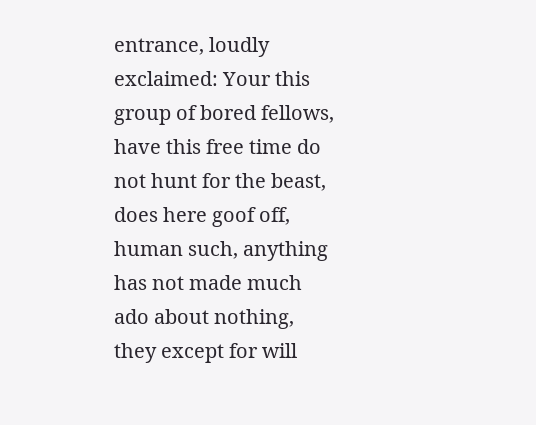entrance, loudly exclaimed: Your this group of bored fellows, have this free time do not hunt for the beast, does here goof off, human such, anything has not made much ado about nothing, they except for will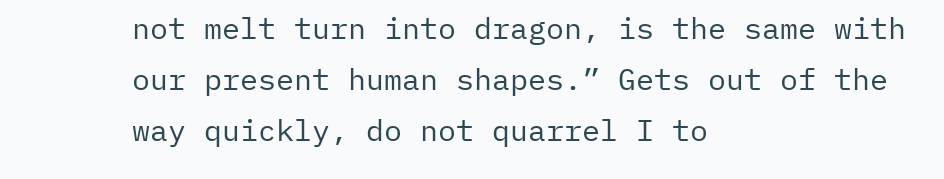not melt turn into dragon, is the same with our present human shapes.” Gets out of the way quickly, do not quarrel I to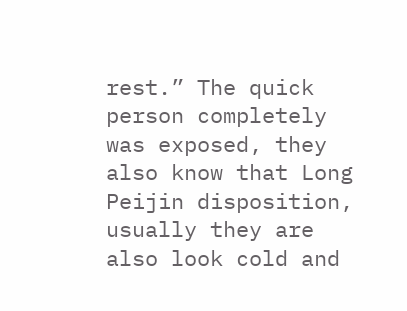rest.” The quick person completely was exposed, they also know that Long Peijin disposition, usually they are also look cold and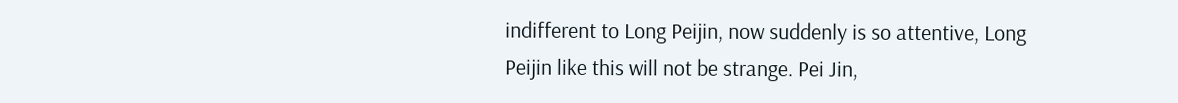indifferent to Long Peijin, now suddenly is so attentive, Long Peijin like this will not be strange. Pei Jin,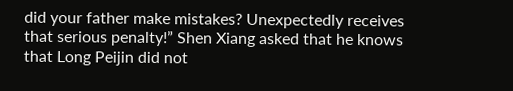did your father make mistakes? Unexpectedly receives that serious penalty!” Shen Xiang asked that he knows that Long Peijin did not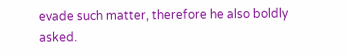evade such matter, therefore he also boldly asked.